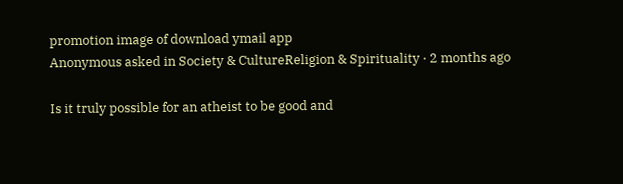promotion image of download ymail app
Anonymous asked in Society & CultureReligion & Spirituality · 2 months ago

Is it truly possible for an atheist to be good and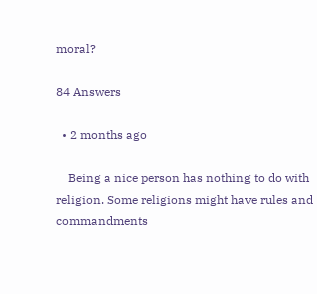moral?

84 Answers

  • 2 months ago

    Being a nice person has nothing to do with religion. Some religions might have rules and commandments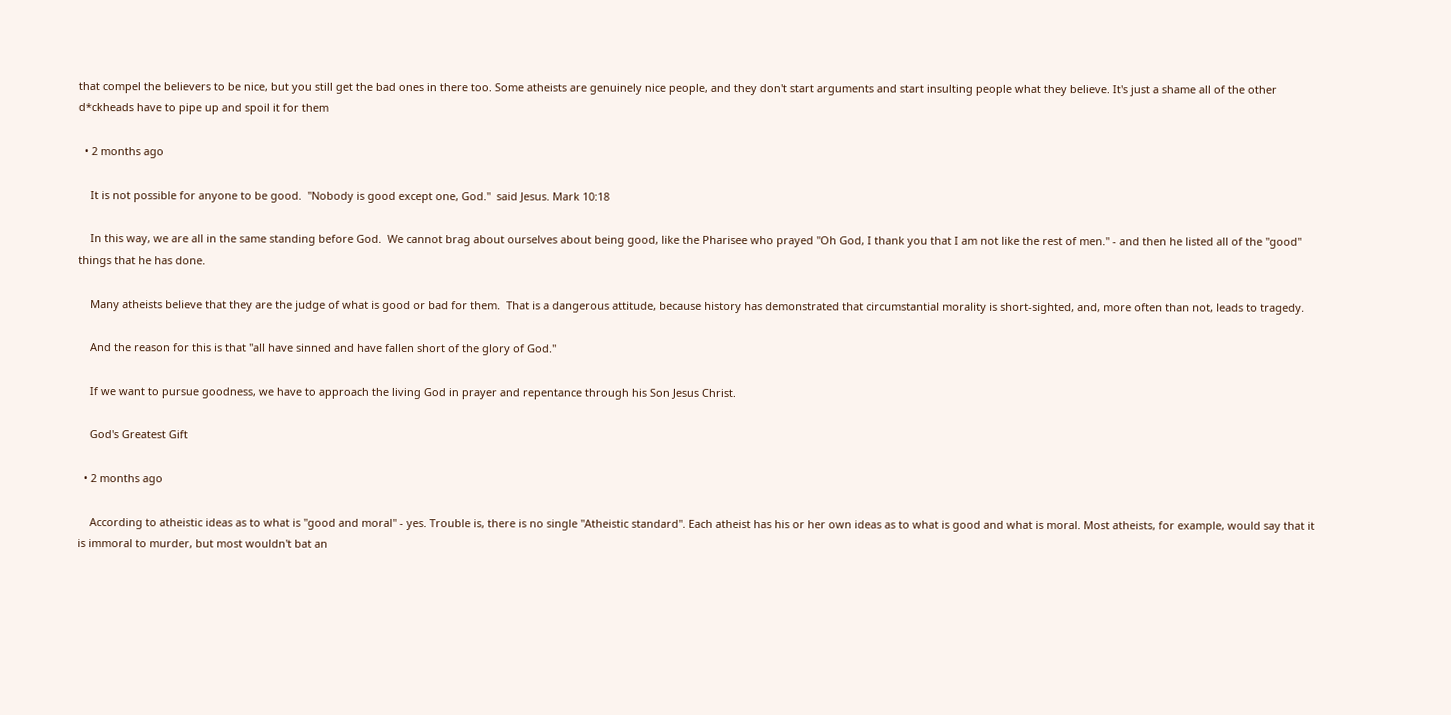that compel the believers to be nice, but you still get the bad ones in there too. Some atheists are genuinely nice people, and they don't start arguments and start insulting people what they believe. It's just a shame all of the other d*ckheads have to pipe up and spoil it for them

  • 2 months ago

    It is not possible for anyone to be good.  "Nobody is good except one, God."  said Jesus. Mark 10:18

    In this way, we are all in the same standing before God.  We cannot brag about ourselves about being good, like the Pharisee who prayed "Oh God, I thank you that I am not like the rest of men." - and then he listed all of the "good" things that he has done.

    Many atheists believe that they are the judge of what is good or bad for them.  That is a dangerous attitude, because history has demonstrated that circumstantial morality is short-sighted, and, more often than not, leads to tragedy.

    And the reason for this is that "all have sinned and have fallen short of the glory of God."

    If we want to pursue goodness, we have to approach the living God in prayer and repentance through his Son Jesus Christ.

    God's Greatest Gift

  • 2 months ago

    According to atheistic ideas as to what is "good and moral" - yes. Trouble is, there is no single "Atheistic standard". Each atheist has his or her own ideas as to what is good and what is moral. Most atheists, for example, would say that it is immoral to murder, but most wouldn't bat an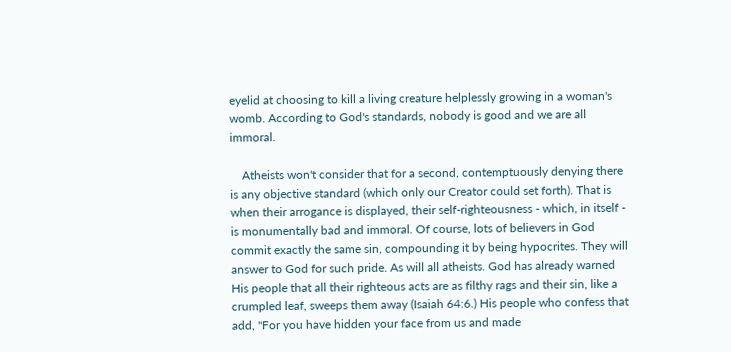eyelid at choosing to kill a living creature helplessly growing in a woman's womb. According to God's standards, nobody is good and we are all immoral.

    Atheists won't consider that for a second, contemptuously denying there is any objective standard (which only our Creator could set forth). That is when their arrogance is displayed, their self-righteousness - which, in itself - is monumentally bad and immoral. Of course, lots of believers in God commit exactly the same sin, compounding it by being hypocrites. They will answer to God for such pride. As will all atheists. God has already warned His people that all their righteous acts are as filthy rags and their sin, like a crumpled leaf, sweeps them away (Isaiah 64:6.) His people who confess that add, "For you have hidden your face from us and made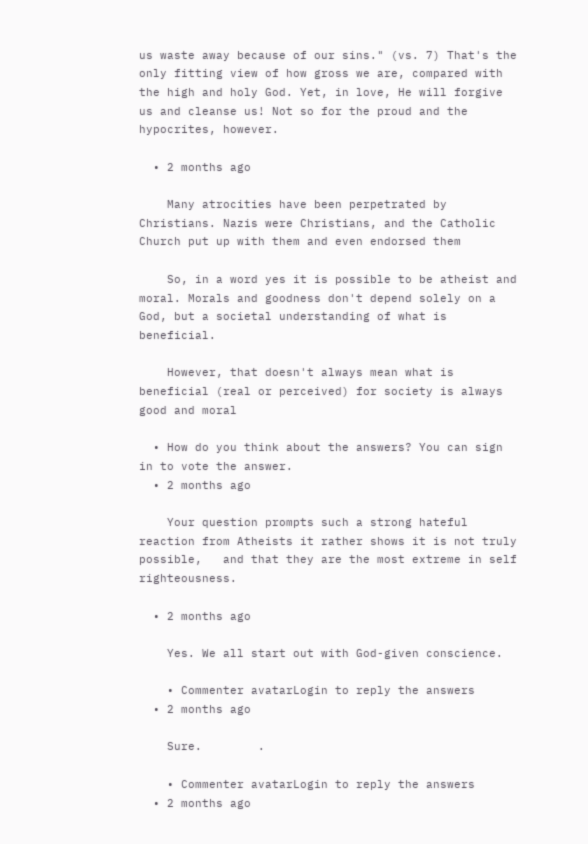us waste away because of our sins." (vs. 7) That's the only fitting view of how gross we are, compared with the high and holy God. Yet, in love, He will forgive us and cleanse us! Not so for the proud and the hypocrites, however.

  • 2 months ago

    Many atrocities have been perpetrated by Christians. Nazis were Christians, and the Catholic Church put up with them and even endorsed them

    So, in a word yes it is possible to be atheist and moral. Morals and goodness don't depend solely on a God, but a societal understanding of what is beneficial.

    However, that doesn't always mean what is beneficial (real or perceived) for society is always good and moral

  • How do you think about the answers? You can sign in to vote the answer.
  • 2 months ago

    Your question prompts such a strong hateful reaction from Atheists it rather shows it is not truly possible,   and that they are the most extreme in self righteousness.

  • 2 months ago

    Yes. We all start out with God-given conscience.

    • Commenter avatarLogin to reply the answers
  • 2 months ago

    Sure.        .

    • Commenter avatarLogin to reply the answers
  • 2 months ago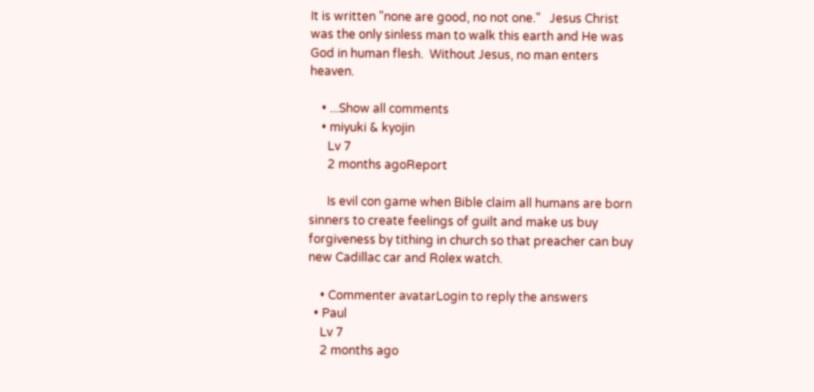It is written "none are good, no not one."   Jesus Christ was the only sinless man to walk this earth and He was God in human flesh.  Without Jesus, no man enters heaven.

    • ...Show all comments
    • miyuki & kyojin
      Lv 7
      2 months agoReport

      Is evil con game when Bible claim all humans are born sinners to create feelings of guilt and make us buy forgiveness by tithing in church so that preacher can buy new Cadillac car and Rolex watch.

    • Commenter avatarLogin to reply the answers
  • Paul
    Lv 7
    2 months ago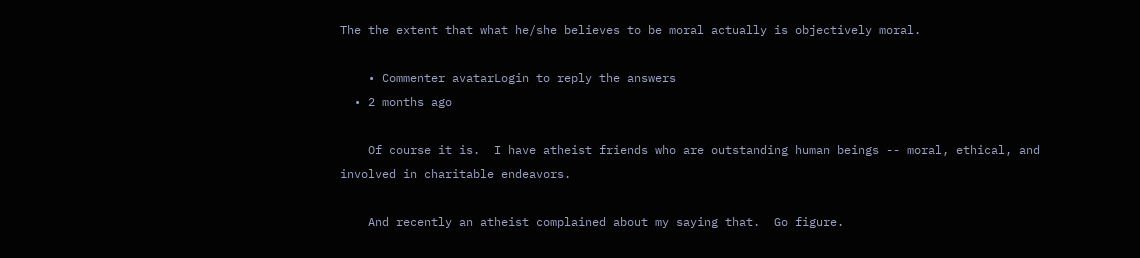The the extent that what he/she believes to be moral actually is objectively moral.

    • Commenter avatarLogin to reply the answers
  • 2 months ago

    Of course it is.  I have atheist friends who are outstanding human beings -- moral, ethical, and involved in charitable endeavors.

    And recently an atheist complained about my saying that.  Go figure.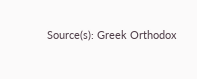Source(s): Greek Orthodox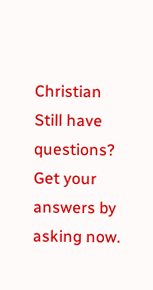Christian
Still have questions? Get your answers by asking now.